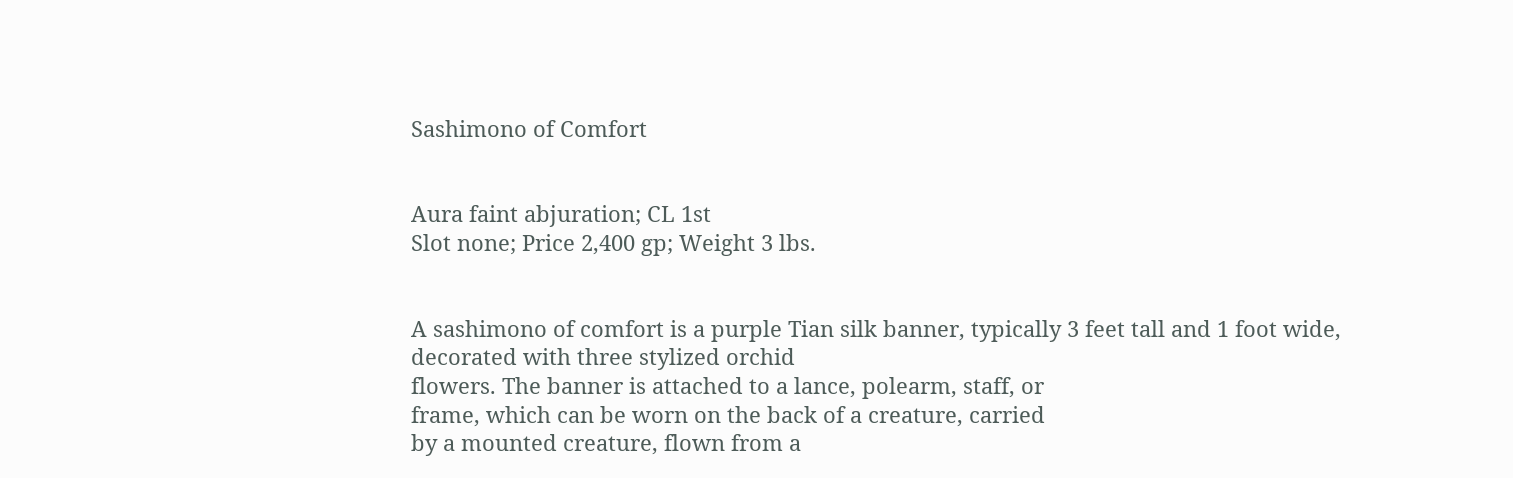Sashimono of Comfort


Aura faint abjuration; CL 1st
Slot none; Price 2,400 gp; Weight 3 lbs.


A sashimono of comfort is a purple Tian silk banner, typically 3 feet tall and 1 foot wide, decorated with three stylized orchid
flowers. The banner is attached to a lance, polearm, staff, or
frame, which can be worn on the back of a creature, carried
by a mounted creature, flown from a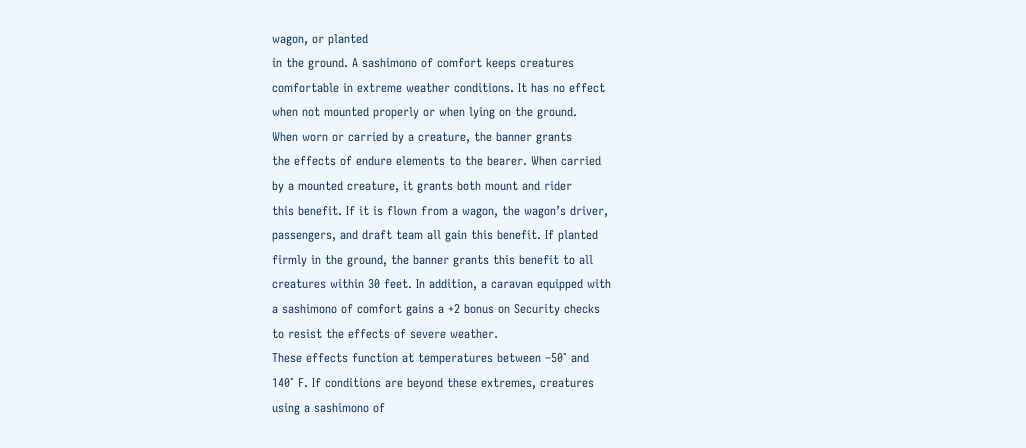wagon, or planted
in the ground. A sashimono of comfort keeps creatures
comfortable in extreme weather conditions. It has no effect
when not mounted properly or when lying on the ground.
When worn or carried by a creature, the banner grants
the effects of endure elements to the bearer. When carried
by a mounted creature, it grants both mount and rider
this benefit. If it is flown from a wagon, the wagon’s driver,
passengers, and draft team all gain this benefit. If planted
firmly in the ground, the banner grants this benefit to all
creatures within 30 feet. In addition, a caravan equipped with
a sashimono of comfort gains a +2 bonus on Security checks
to resist the effects of severe weather.
These effects function at temperatures between –50˚ and
140˚ F. If conditions are beyond these extremes, creatures
using a sashimono of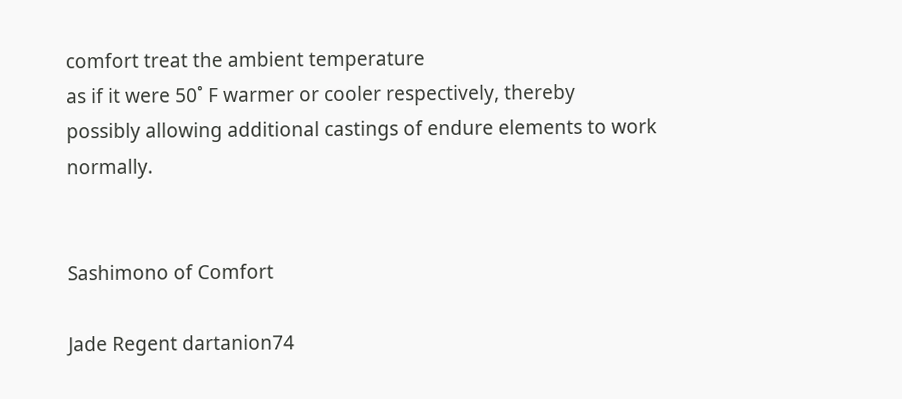comfort treat the ambient temperature
as if it were 50˚ F warmer or cooler respectively, thereby
possibly allowing additional castings of endure elements to work normally.


Sashimono of Comfort

Jade Regent dartanion74